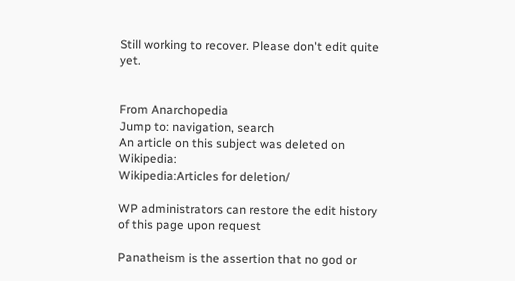Still working to recover. Please don't edit quite yet.


From Anarchopedia
Jump to: navigation, search
An article on this subject was deleted on Wikipedia:
Wikipedia:Articles for deletion/

WP administrators can restore the edit history
of this page upon request

Panatheism is the assertion that no god or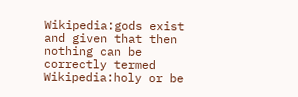Wikipedia:gods exist and given that then nothing can be correctly termed Wikipedia:holy or be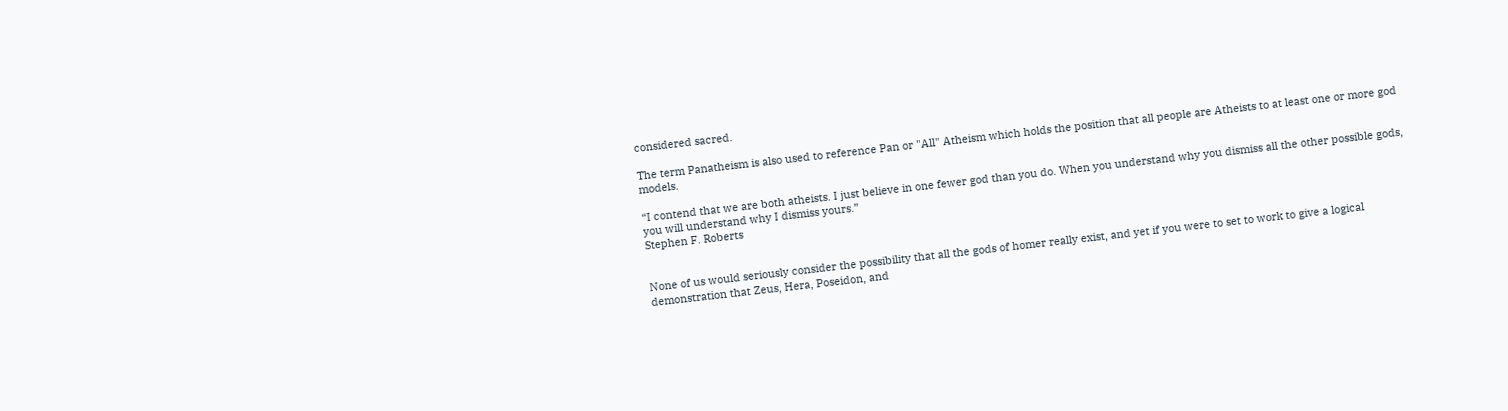considered sacred.

The term Panatheism is also used to reference Pan or "All" Atheism which holds the position that all people are Atheists to at least one or more god models.

“I contend that we are both atheists. I just believe in one fewer god than you do. When you understand why you dismiss all the other possible gods, you will understand why I dismiss yours.”
Stephen F. Roberts


None of us would seriously consider the possibility that all the gods of homer really exist, and yet if you were to set to work to give a logical demonstration that Zeus, Hera, Poseidon, and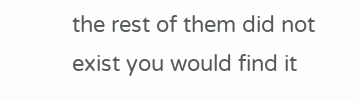the rest of them did not exist you would find it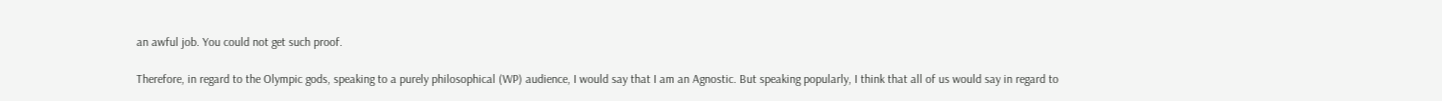an awful job. You could not get such proof.

Therefore, in regard to the Olympic gods, speaking to a purely philosophical (WP) audience, I would say that I am an Agnostic. But speaking popularly, I think that all of us would say in regard to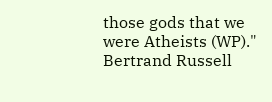those gods that we were Atheists (WP)."
Bertrand Russell